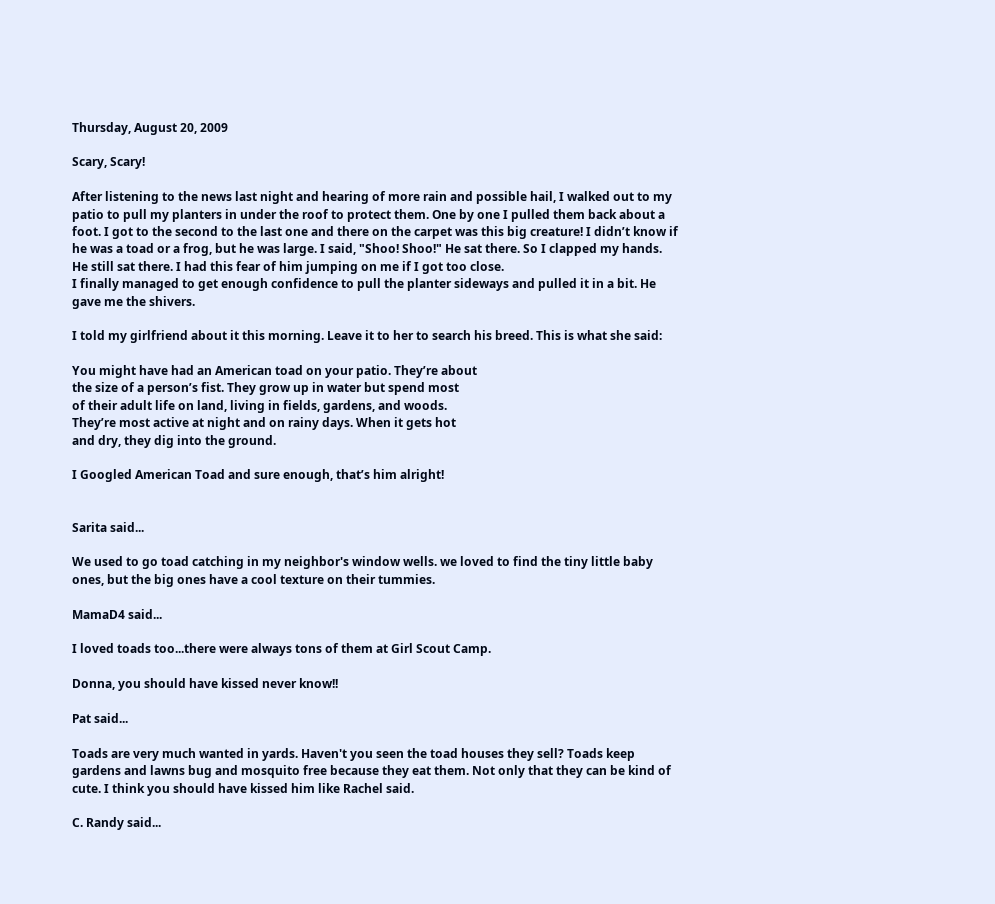Thursday, August 20, 2009

Scary, Scary!

After listening to the news last night and hearing of more rain and possible hail, I walked out to my patio to pull my planters in under the roof to protect them. One by one I pulled them back about a foot. I got to the second to the last one and there on the carpet was this big creature! I didn’t know if he was a toad or a frog, but he was large. I said, "Shoo! Shoo!" He sat there. So I clapped my hands. He still sat there. I had this fear of him jumping on me if I got too close.
I finally managed to get enough confidence to pull the planter sideways and pulled it in a bit. He gave me the shivers.

I told my girlfriend about it this morning. Leave it to her to search his breed. This is what she said:

You might have had an American toad on your patio. They’re about
the size of a person’s fist. They grow up in water but spend most
of their adult life on land, living in fields, gardens, and woods.
They’re most active at night and on rainy days. When it gets hot
and dry, they dig into the ground.

I Googled American Toad and sure enough, that’s him alright!


Sarita said...

We used to go toad catching in my neighbor's window wells. we loved to find the tiny little baby ones, but the big ones have a cool texture on their tummies.

MamaD4 said...

I loved toads too...there were always tons of them at Girl Scout Camp.

Donna, you should have kissed never know!!

Pat said...

Toads are very much wanted in yards. Haven't you seen the toad houses they sell? Toads keep gardens and lawns bug and mosquito free because they eat them. Not only that they can be kind of cute. I think you should have kissed him like Rachel said.

C. Randy said...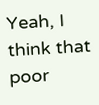Yeah, I think that poor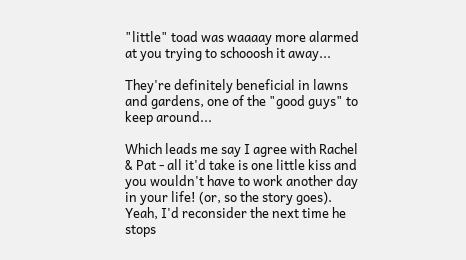"little" toad was waaaay more alarmed at you trying to schooosh it away...

They're definitely beneficial in lawns and gardens, one of the "good guys" to keep around...

Which leads me say I agree with Rachel & Pat - all it'd take is one little kiss and you wouldn't have to work another day in your life! (or, so the story goes). Yeah, I'd reconsider the next time he stops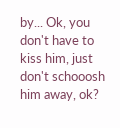by... Ok, you don't have to kiss him, just don't schooosh him away, ok?